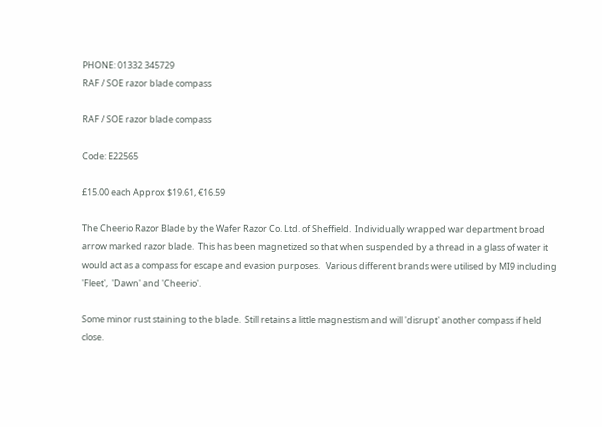PHONE: 01332 345729
RAF / SOE razor blade compass

RAF / SOE razor blade compass

Code: E22565

£15.00 each Approx $19.61, €16.59

The Cheerio Razor Blade by the Wafer Razor Co. Ltd. of Sheffield.  Individually wrapped war department broad arrow marked razor blade.  This has been magnetized so that when suspended by a thread in a glass of water it would act as a compass for escape and evasion purposes.   Various different brands were utilised by MI9 including 'Fleet',  'Dawn' and 'Cheerio'.

Some minor rust staining to the blade.  Still retains a little magnestism and will 'disrupt' another compass if held close.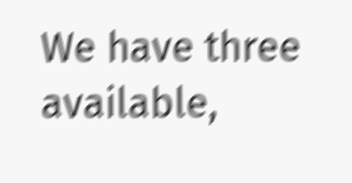We have three available,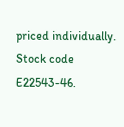priced individually.  Stock code E22543-46.